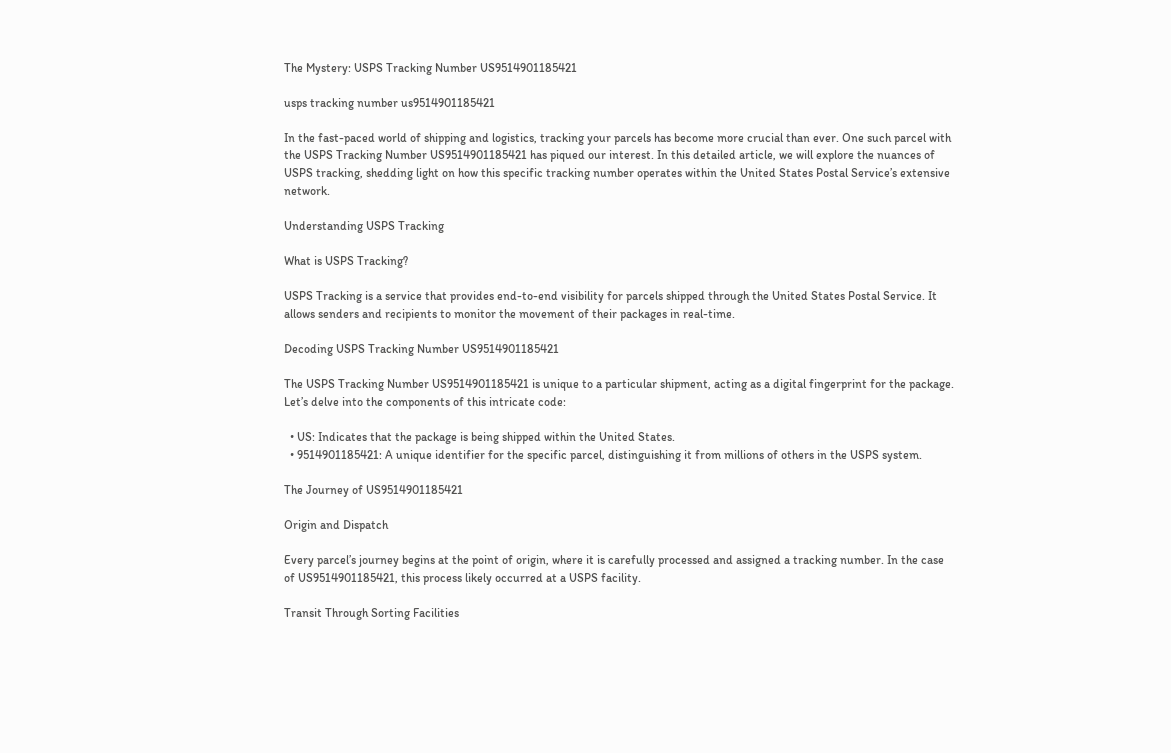The Mystery: USPS Tracking Number US9514901185421

usps tracking number us9514901185421

In the fast-paced world of shipping and logistics, tracking your parcels has become more crucial than ever. One such parcel with the USPS Tracking Number US9514901185421 has piqued our interest. In this detailed article, we will explore the nuances of USPS tracking, shedding light on how this specific tracking number operates within the United States Postal Service’s extensive network.

Understanding USPS Tracking

What is USPS Tracking?

USPS Tracking is a service that provides end-to-end visibility for parcels shipped through the United States Postal Service. It allows senders and recipients to monitor the movement of their packages in real-time.

Decoding USPS Tracking Number US9514901185421

The USPS Tracking Number US9514901185421 is unique to a particular shipment, acting as a digital fingerprint for the package. Let’s delve into the components of this intricate code:

  • US: Indicates that the package is being shipped within the United States.
  • 9514901185421: A unique identifier for the specific parcel, distinguishing it from millions of others in the USPS system.

The Journey of US9514901185421

Origin and Dispatch

Every parcel’s journey begins at the point of origin, where it is carefully processed and assigned a tracking number. In the case of US9514901185421, this process likely occurred at a USPS facility.

Transit Through Sorting Facilities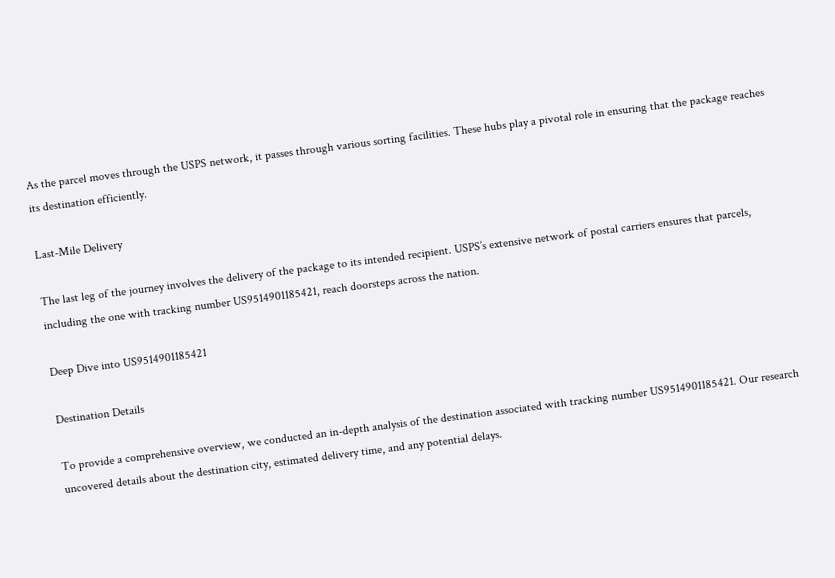As the parcel moves through the USPS network, it passes through various sorting facilities. These hubs play a pivotal role in ensuring that the package reaches its destination efficiently.

Last-Mile Delivery

The last leg of the journey involves the delivery of the package to its intended recipient. USPS’s extensive network of postal carriers ensures that parcels, including the one with tracking number US9514901185421, reach doorsteps across the nation.

Deep Dive into US9514901185421

Destination Details

To provide a comprehensive overview, we conducted an in-depth analysis of the destination associated with tracking number US9514901185421. Our research uncovered details about the destination city, estimated delivery time, and any potential delays.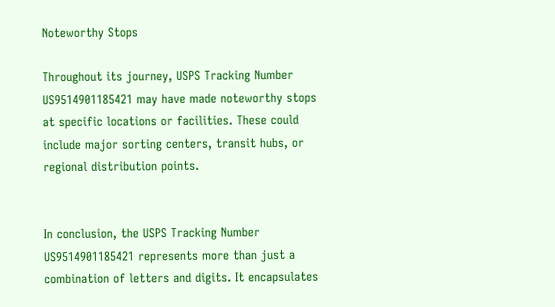Noteworthy Stops

Throughout its journey, USPS Tracking Number US9514901185421 may have made noteworthy stops at specific locations or facilities. These could include major sorting centers, transit hubs, or regional distribution points.


In conclusion, the USPS Tracking Number US9514901185421 represents more than just a combination of letters and digits. It encapsulates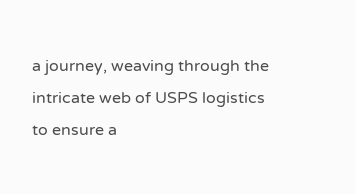a journey, weaving through the intricate web of USPS logistics to ensure a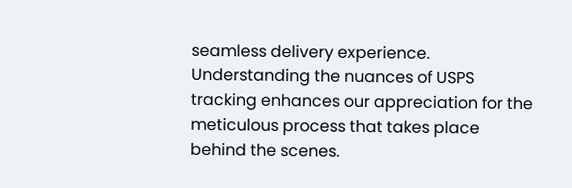seamless delivery experience. Understanding the nuances of USPS tracking enhances our appreciation for the meticulous process that takes place behind the scenes.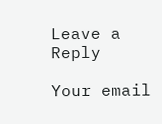Leave a Reply

Your email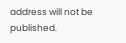address will not be published.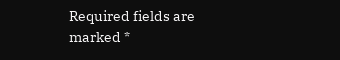Required fields are marked *